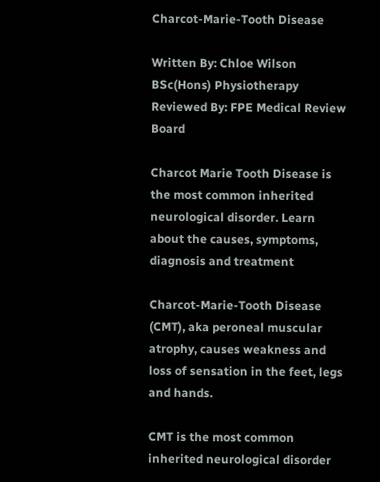Charcot-Marie-Tooth Disease

Written By: Chloe Wilson BSc(Hons) Physiotherapy
Reviewed By: FPE Medical Review Board

Charcot Marie Tooth Disease is the most common inherited neurological disorder. Learn about the causes, symptoms, diagnosis and treatment

Charcot-Marie-Tooth Disease (CMT), aka peroneal muscular atrophy, causes weakness and loss of sensation in the feet, legs and hands.

CMT is the most common inherited neurological disorder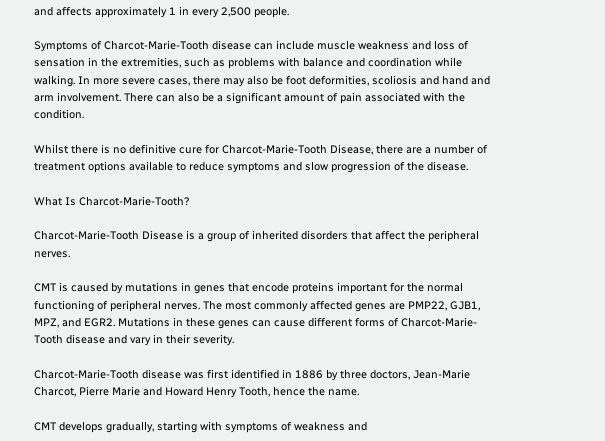and affects approximately 1 in every 2,500 people.

Symptoms of Charcot-Marie-Tooth disease can include muscle weakness and loss of sensation in the extremities, such as problems with balance and coordination while walking. In more severe cases, there may also be foot deformities, scoliosis and hand and arm involvement. There can also be a significant amount of pain associated with the condition.

Whilst there is no definitive cure for Charcot-Marie-Tooth Disease, there are a number of treatment options available to reduce symptoms and slow progression of the disease.

What Is Charcot-Marie-Tooth?

Charcot-Marie-Tooth Disease is a group of inherited disorders that affect the peripheral nerves.

CMT is caused by mutations in genes that encode proteins important for the normal functioning of peripheral nerves. The most commonly affected genes are PMP22, GJB1, MPZ, and EGR2. Mutations in these genes can cause different forms of Charcot-Marie-Tooth disease and vary in their severity.

Charcot-Marie-Tooth disease was first identified in 1886 by three doctors, Jean-Marie Charcot, Pierre Marie and Howard Henry Tooth, hence the name.

CMT develops gradually, starting with symptoms of weakness and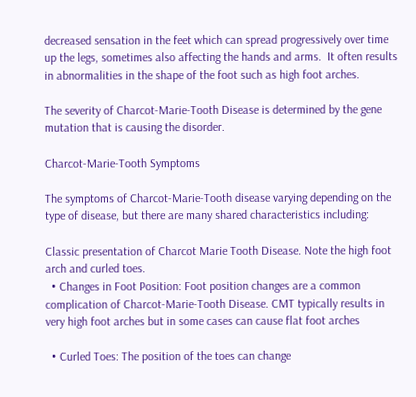decreased sensation in the feet which can spread progressively over time up the legs, sometimes also affecting the hands and arms.  It often results in abnormalities in the shape of the foot such as high foot arches.

The severity of Charcot-Marie-Tooth Disease is determined by the gene mutation that is causing the disorder.

Charcot-Marie-Tooth Symptoms

The symptoms of Charcot-Marie-Tooth disease varying depending on the type of disease, but there are many shared characteristics including:

Classic presentation of Charcot Marie Tooth Disease. Note the high foot arch and curled toes.
  • Changes in Foot Position: Foot position changes are a common complication of Charcot-Marie-Tooth Disease. CMT typically results in very high foot arches but in some cases can cause flat foot arches

  • Curled Toes: The position of the toes can change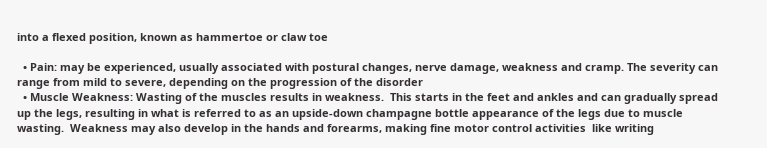into a flexed position, known as hammertoe or claw toe

  • Pain: may be experienced, usually associated with postural changes, nerve damage, weakness and cramp. The severity can range from mild to severe, depending on the progression of the disorder
  • Muscle Weakness: Wasting of the muscles results in weakness.  This starts in the feet and ankles and can gradually spread up the legs, resulting in what is referred to as an upside-down champagne bottle appearance of the legs due to muscle wasting.  Weakness may also develop in the hands and forearms, making fine motor control activities  like writing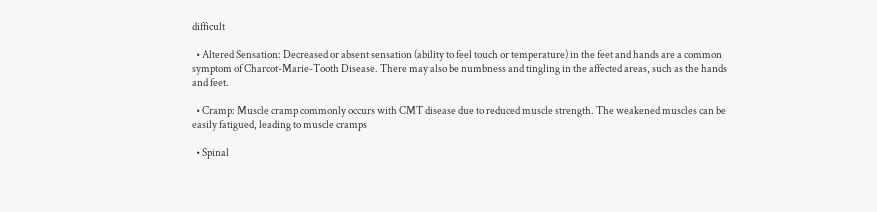difficult

  • Altered Sensation: Decreased or absent sensation (ability to feel touch or temperature) in the feet and hands are a common symptom of Charcot-Marie-Tooth Disease. There may also be numbness and tingling in the affected areas, such as the hands and feet.

  • Cramp: Muscle cramp commonly occurs with CMT disease due to reduced muscle strength. The weakened muscles can be easily fatigued, leading to muscle cramps

  • Spinal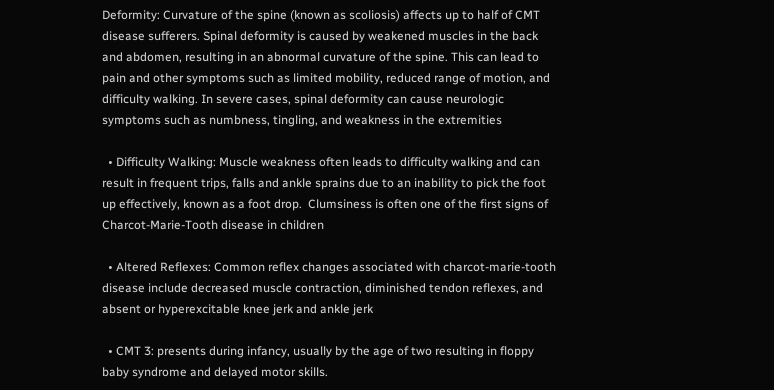Deformity: Curvature of the spine (known as scoliosis) affects up to half of CMT disease sufferers. Spinal deformity is caused by weakened muscles in the back and abdomen, resulting in an abnormal curvature of the spine. This can lead to pain and other symptoms such as limited mobility, reduced range of motion, and difficulty walking. In severe cases, spinal deformity can cause neurologic symptoms such as numbness, tingling, and weakness in the extremities

  • Difficulty Walking: Muscle weakness often leads to difficulty walking and can result in frequent trips, falls and ankle sprains due to an inability to pick the foot up effectively, known as a foot drop.  Clumsiness is often one of the first signs of Charcot-Marie-Tooth disease in children

  • Altered Reflexes: Common reflex changes associated with charcot-marie-tooth disease include decreased muscle contraction, diminished tendon reflexes, and absent or hyperexcitable knee jerk and ankle jerk

  • CMT 3: presents during infancy, usually by the age of two resulting in floppy baby syndrome and delayed motor skills.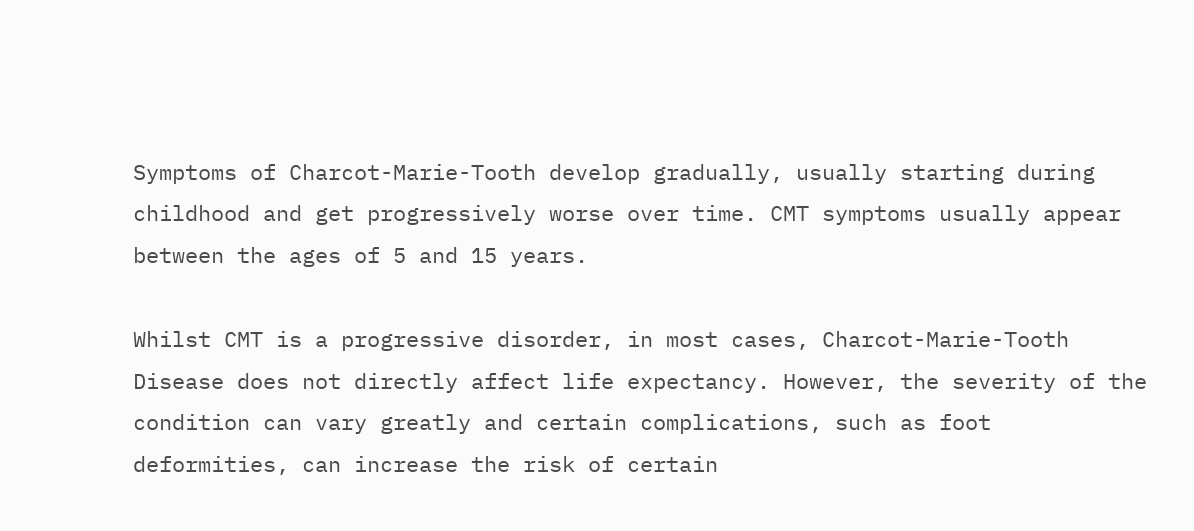Symptoms of Charcot-Marie-Tooth develop gradually, usually starting during childhood and get progressively worse over time. CMT symptoms usually appear between the ages of 5 and 15 years.

Whilst CMT is a progressive disorder, in most cases, Charcot-Marie-Tooth Disease does not directly affect life expectancy. However, the severity of the condition can vary greatly and certain complications, such as foot deformities, can increase the risk of certain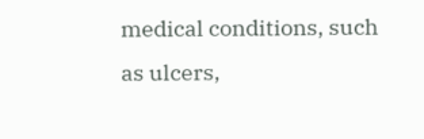medical conditions, such as ulcers,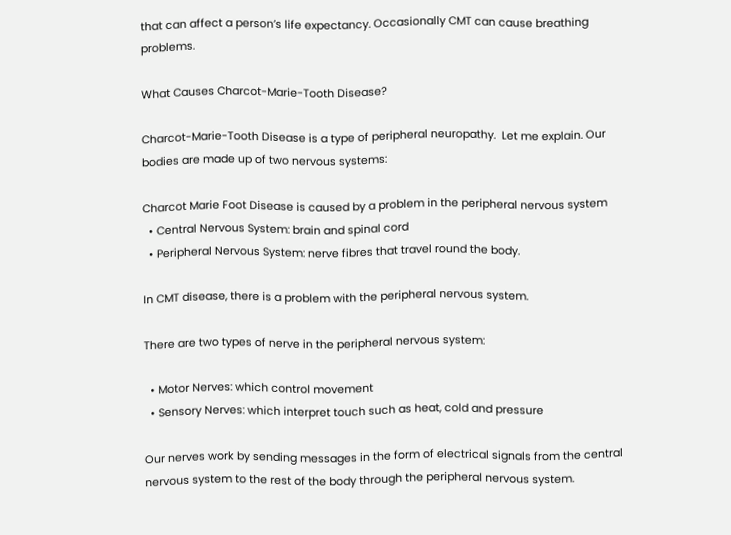that can affect a person’s life expectancy. Occasionally CMT can cause breathing problems.

What Causes Charcot-Marie-Tooth Disease?

Charcot-Marie-Tooth Disease is a type of peripheral neuropathy.  Let me explain. Our bodies are made up of two nervous systems:

Charcot Marie Foot Disease is caused by a problem in the peripheral nervous system
  • Central Nervous System: brain and spinal cord
  • Peripheral Nervous System: nerve fibres that travel round the body.

In CMT disease, there is a problem with the peripheral nervous system.

There are two types of nerve in the peripheral nervous system:

  • Motor Nerves: which control movement
  • Sensory Nerves: which interpret touch such as heat, cold and pressure

Our nerves work by sending messages in the form of electrical signals from the central nervous system to the rest of the body through the peripheral nervous system.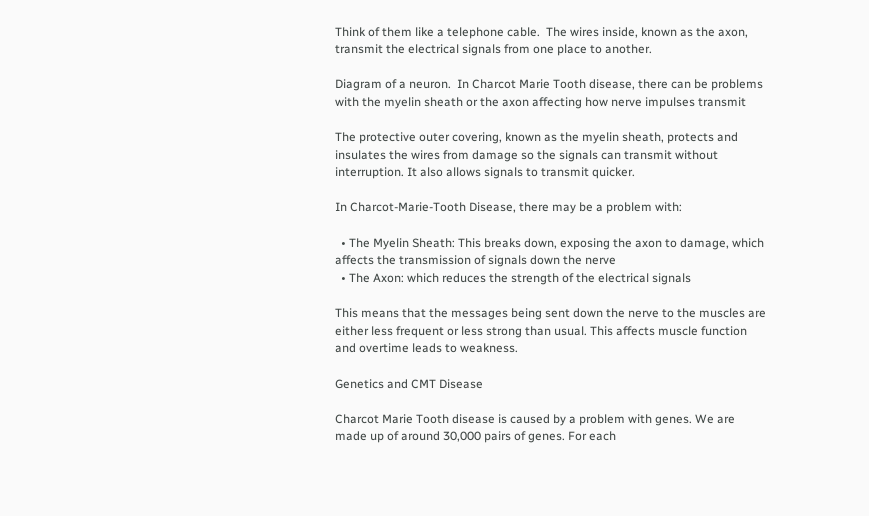Think of them like a telephone cable.  The wires inside, known as the axon, transmit the electrical signals from one place to another.

Diagram of a neuron.  In Charcot Marie Tooth disease, there can be problems with the myelin sheath or the axon affecting how nerve impulses transmit

The protective outer covering, known as the myelin sheath, protects and insulates the wires from damage so the signals can transmit without interruption. It also allows signals to transmit quicker.

In Charcot-Marie-Tooth Disease, there may be a problem with:

  • The Myelin Sheath: This breaks down, exposing the axon to damage, which affects the transmission of signals down the nerve
  • The Axon: which reduces the strength of the electrical signals

This means that the messages being sent down the nerve to the muscles are either less frequent or less strong than usual. This affects muscle function and overtime leads to weakness.

Genetics and CMT Disease

Charcot Marie Tooth disease is caused by a problem with genes. We are made up of around 30,000 pairs of genes. For each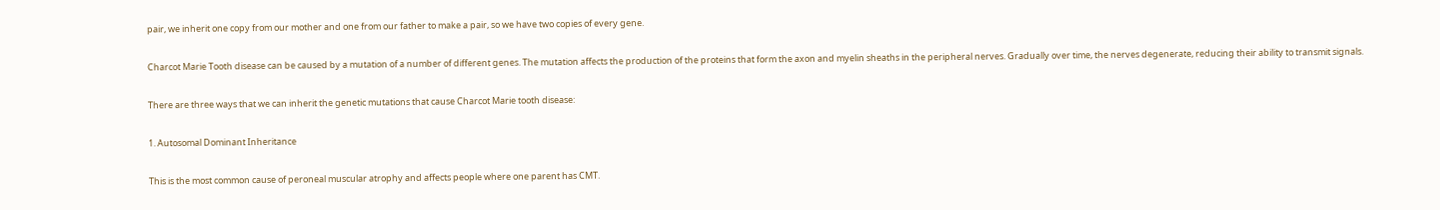pair, we inherit one copy from our mother and one from our father to make a pair, so we have two copies of every gene.

Charcot Marie Tooth disease can be caused by a mutation of a number of different genes. The mutation affects the production of the proteins that form the axon and myelin sheaths in the peripheral nerves. Gradually over time, the nerves degenerate, reducing their ability to transmit signals.

There are three ways that we can inherit the genetic mutations that cause Charcot Marie tooth disease:

1. Autosomal Dominant Inheritance

This is the most common cause of peroneal muscular atrophy and affects people where one parent has CMT.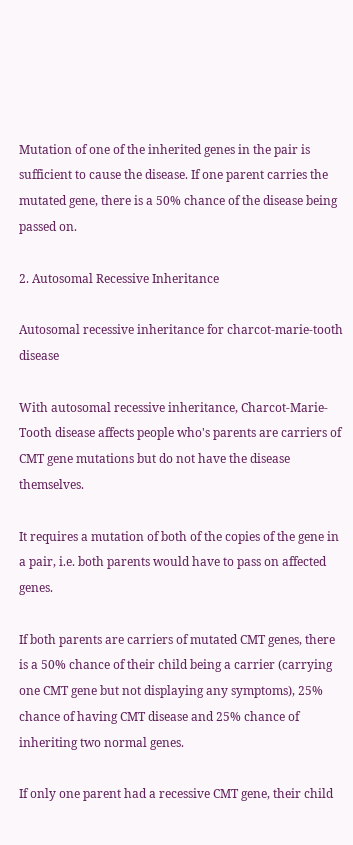Mutation of one of the inherited genes in the pair is sufficient to cause the disease. If one parent carries the mutated gene, there is a 50% chance of the disease being passed on.

2. Autosomal Recessive Inheritance

Autosomal recessive inheritance for charcot-marie-tooth disease

With autosomal recessive inheritance, Charcot-Marie-Tooth disease affects people who's parents are carriers of CMT gene mutations but do not have the disease themselves.

It requires a mutation of both of the copies of the gene in a pair, i.e. both parents would have to pass on affected genes.

If both parents are carriers of mutated CMT genes, there is a 50% chance of their child being a carrier (carrying one CMT gene but not displaying any symptoms), 25% chance of having CMT disease and 25% chance of inheriting two normal genes.

If only one parent had a recessive CMT gene, their child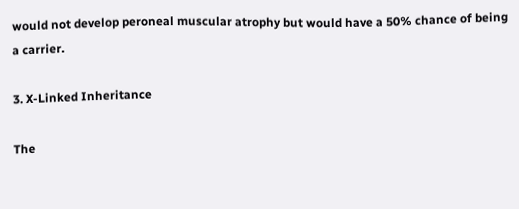would not develop peroneal muscular atrophy but would have a 50% chance of being a carrier.

3. X-Linked Inheritance

The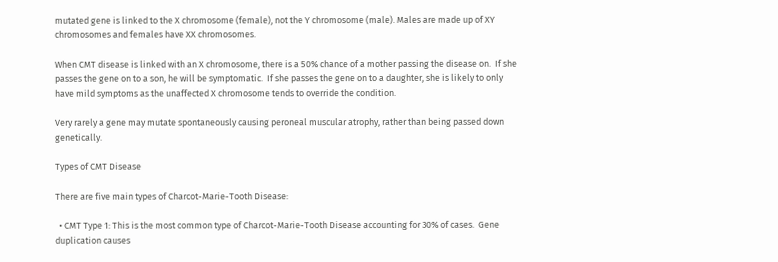mutated gene is linked to the X chromosome (female), not the Y chromosome (male). Males are made up of XY chromosomes and females have XX chromosomes.

When CMT disease is linked with an X chromosome, there is a 50% chance of a mother passing the disease on.  If she passes the gene on to a son, he will be symptomatic.  If she passes the gene on to a daughter, she is likely to only have mild symptoms as the unaffected X chromosome tends to override the condition.

Very rarely a gene may mutate spontaneously causing peroneal muscular atrophy, rather than being passed down genetically.

Types of CMT Disease

There are five main types of Charcot-Marie-Tooth Disease:

  • CMT Type 1: This is the most common type of Charcot-Marie-Tooth Disease accounting for 30% of cases.  Gene duplication causes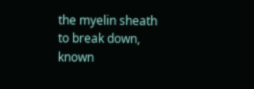the myelin sheath to break down, known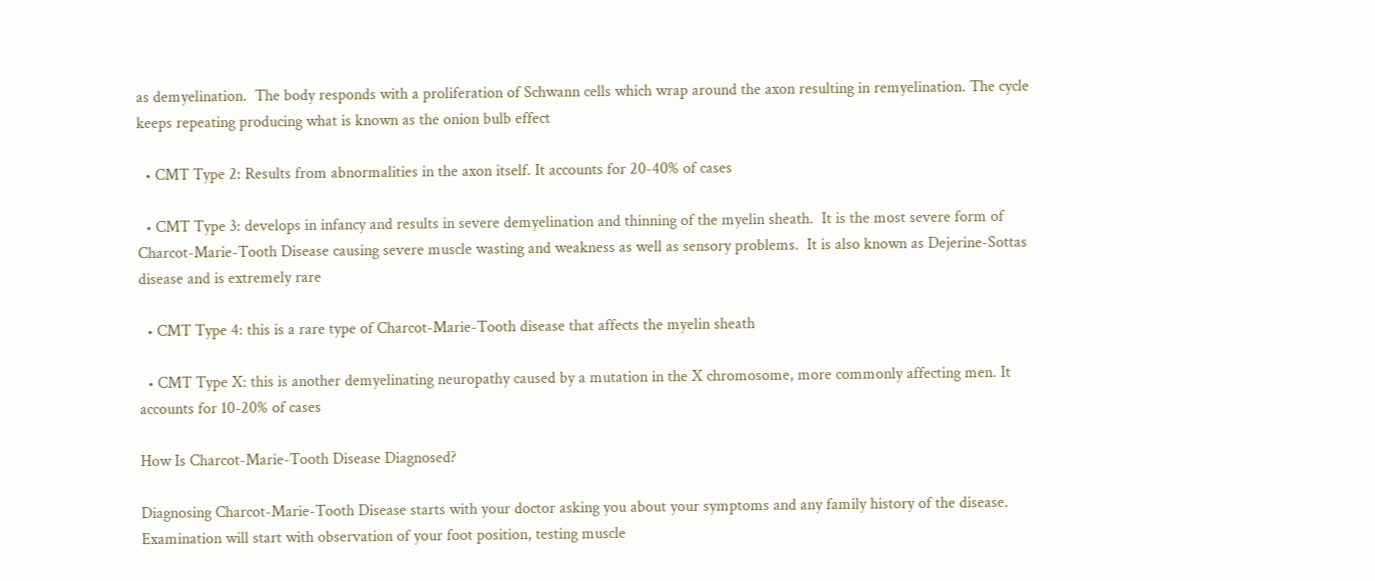as demyelination.  The body responds with a proliferation of Schwann cells which wrap around the axon resulting in remyelination. The cycle keeps repeating producing what is known as the onion bulb effect

  • CMT Type 2: Results from abnormalities in the axon itself. It accounts for 20-40% of cases

  • CMT Type 3: develops in infancy and results in severe demyelination and thinning of the myelin sheath.  It is the most severe form of Charcot-Marie-Tooth Disease causing severe muscle wasting and weakness as well as sensory problems.  It is also known as Dejerine-Sottas disease and is extremely rare

  • CMT Type 4: this is a rare type of Charcot-Marie-Tooth disease that affects the myelin sheath

  • CMT Type X: this is another demyelinating neuropathy caused by a mutation in the X chromosome, more commonly affecting men. It accounts for 10-20% of cases

How Is Charcot-Marie-Tooth Disease Diagnosed?

Diagnosing Charcot-Marie-Tooth Disease starts with your doctor asking you about your symptoms and any family history of the disease. Examination will start with observation of your foot position, testing muscle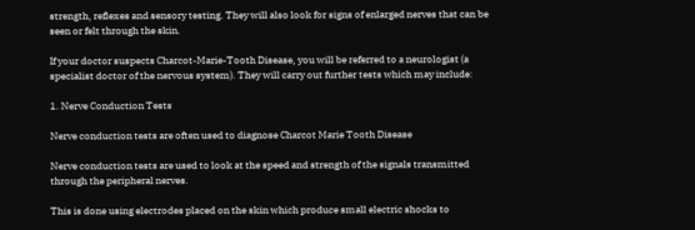strength, reflexes and sensory testing. They will also look for signs of enlarged nerves that can be seen or felt through the skin.

If your doctor suspects Charcot-Marie-Tooth Disease, you will be referred to a neurologist (a specialist doctor of the nervous system). They will carry out further tests which may include:

1. Nerve Conduction Tests

Nerve conduction tests are often used to diagnose Charcot Marie Tooth Disease

Nerve conduction tests are used to look at the speed and strength of the signals transmitted through the peripheral nerves.

This is done using electrodes placed on the skin which produce small electric shocks to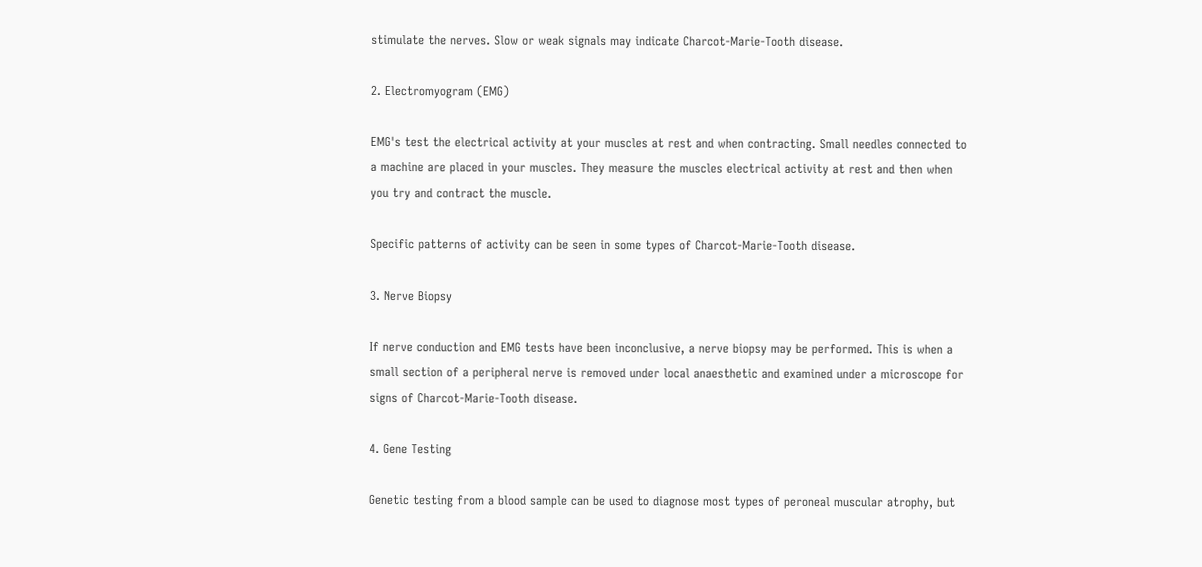stimulate the nerves. Slow or weak signals may indicate Charcot-Marie-Tooth disease.

2. Electromyogram (EMG)

EMG's test the electrical activity at your muscles at rest and when contracting. Small needles connected to a machine are placed in your muscles. They measure the muscles electrical activity at rest and then when you try and contract the muscle.

Specific patterns of activity can be seen in some types of Charcot-Marie-Tooth disease.

3. Nerve Biopsy

If nerve conduction and EMG tests have been inconclusive, a nerve biopsy may be performed. This is when a small section of a peripheral nerve is removed under local anaesthetic and examined under a microscope for signs of Charcot-Marie-Tooth disease.

4. Gene Testing

Genetic testing from a blood sample can be used to diagnose most types of peroneal muscular atrophy, but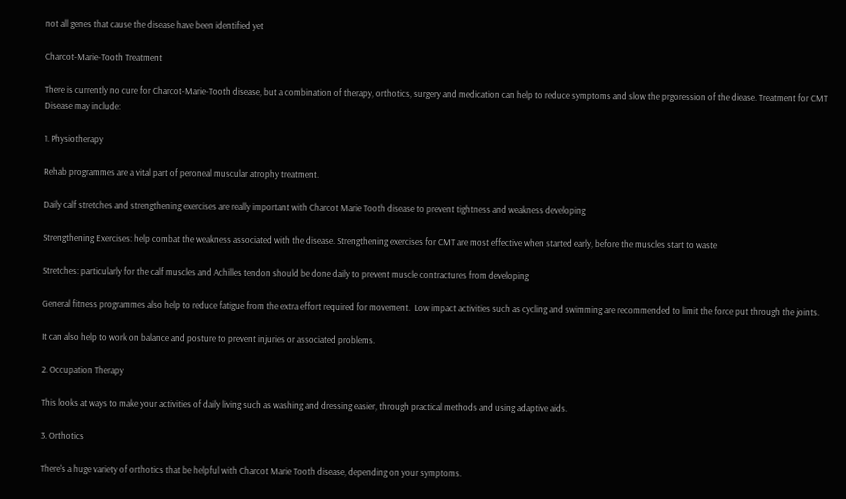not all genes that cause the disease have been identified yet

Charcot-Marie-Tooth Treatment

There is currently no cure for Charcot-Marie-Tooth disease, but a combination of therapy, orthotics, surgery and medication can help to reduce symptoms and slow the prgoression of the diease. Treatment for CMT Disease may include:

1. Physiotherapy

Rehab programmes are a vital part of peroneal muscular atrophy treatment.

Daily calf stretches and strengthening exercises are really important with Charcot Marie Tooth disease to prevent tightness and weakness developing

Strengthening Exercises: help combat the weakness associated with the disease. Strengthening exercises for CMT are most effective when started early, before the muscles start to waste

Stretches: particularly for the calf muscles and Achilles tendon should be done daily to prevent muscle contractures from developing

General fitness programmes also help to reduce fatigue from the extra effort required for movement.  Low impact activities such as cycling and swimming are recommended to limit the force put through the joints.

It can also help to work on balance and posture to prevent injuries or associated problems.

2. Occupation Therapy

This looks at ways to make your activities of daily living such as washing and dressing easier, through practical methods and using adaptive aids.

3. Orthotics

There's a huge variety of orthotics that be helpful with Charcot Marie Tooth disease, depending on your symptoms.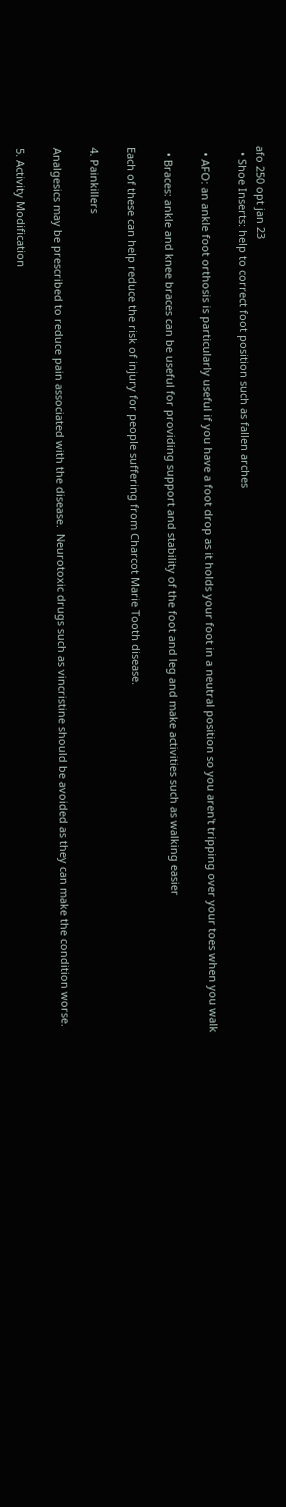afo 250 opt jan 23
  • Shoe Inserts: help to correct foot position such as fallen arches

  • AFO: an ankle foot orthosis is particularly useful if you have a foot drop as it holds your foot in a neutral position so you aren't tripping over your toes when you walk

  • Braces: ankle and knee braces can be useful for providing support and stability of the foot and leg and make activities such as walking easier

Each of these can help reduce the risk of injury for people suffering from Charcot Marie Tooth disease.

4. Painkillers

Analgesics may be prescribed to reduce pain associated with the disease.  Neurotoxic drugs such as vincristine should be avoided as they can make the condition worse.

5. Activity Modification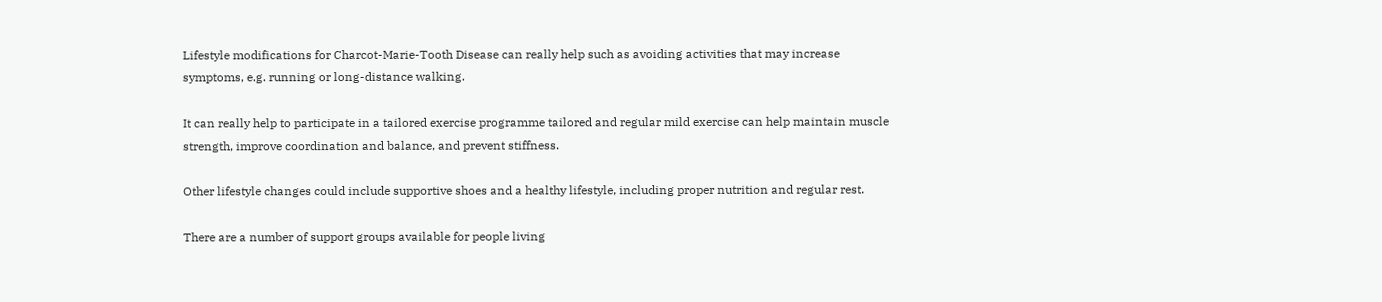Lifestyle modifications for Charcot-Marie-Tooth Disease can really help such as avoiding activities that may increase symptoms, e.g. running or long-distance walking.

It can really help to participate in a tailored exercise programme tailored and regular mild exercise can help maintain muscle strength, improve coordination and balance, and prevent stiffness.

Other lifestyle changes could include supportive shoes and a healthy lifestyle, including proper nutrition and regular rest.

There are a number of support groups available for people living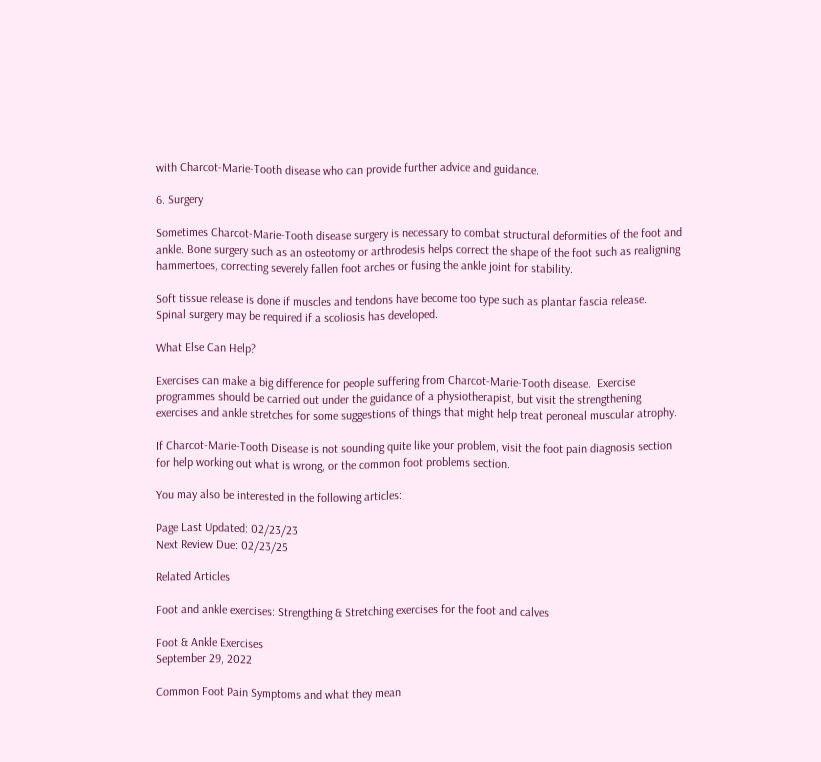with Charcot-Marie-Tooth disease who can provide further advice and guidance.

6. Surgery

Sometimes Charcot-Marie-Tooth disease surgery is necessary to combat structural deformities of the foot and ankle. Bone surgery such as an osteotomy or arthrodesis helps correct the shape of the foot such as realigning hammertoes, correcting severely fallen foot arches or fusing the ankle joint for stability.

Soft tissue release is done if muscles and tendons have become too type such as plantar fascia release.  Spinal surgery may be required if a scoliosis has developed.

What Else Can Help?

Exercises can make a big difference for people suffering from Charcot-Marie-Tooth disease.  Exercise programmes should be carried out under the guidance of a physiotherapist, but visit the strengthening exercises and ankle stretches for some suggestions of things that might help treat peroneal muscular atrophy.

If Charcot-Marie-Tooth Disease is not sounding quite like your problem, visit the foot pain diagnosis section for help working out what is wrong, or the common foot problems section.

You may also be interested in the following articles:

Page Last Updated: 02/23/23
Next Review Due: 02/23/25

Related Articles

Foot and ankle exercises: Strengthing & Stretching exercises for the foot and calves

Foot & Ankle Exercises
September 29, 2022

Common Foot Pain Symptoms and what they mean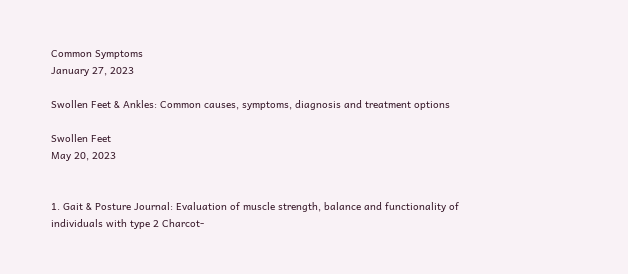Common Symptoms
January 27, 2023

Swollen Feet & Ankles: Common causes, symptoms, diagnosis and treatment options

Swollen Feet
May 20, 2023


1. Gait & Posture Journal: Evaluation of muscle strength, balance and functionality of individuals with type 2 Charcot-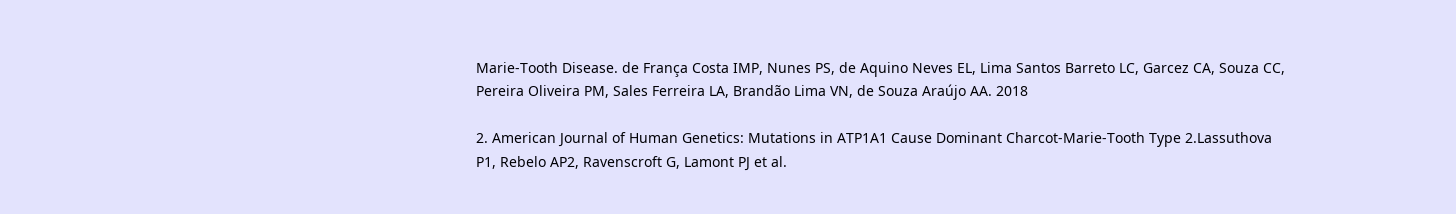Marie-Tooth Disease. de França Costa IMP, Nunes PS, de Aquino Neves EL, Lima Santos Barreto LC, Garcez CA, Souza CC, Pereira Oliveira PM, Sales Ferreira LA, Brandão Lima VN, de Souza Araújo AA. 2018

2. American Journal of Human Genetics: Mutations in ATP1A1 Cause Dominant Charcot-Marie-Tooth Type 2.Lassuthova P1, Rebelo AP2, Ravenscroft G, Lamont PJ et al.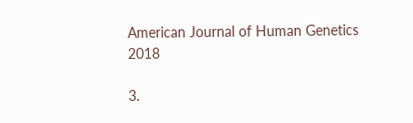American Journal of Human Genetics 2018

3.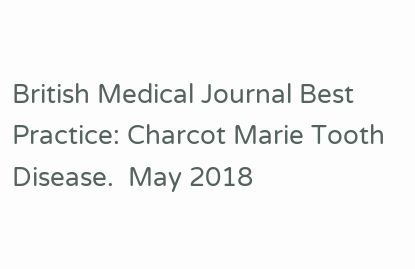British Medical Journal Best Practice: Charcot Marie Tooth Disease.  May 2018